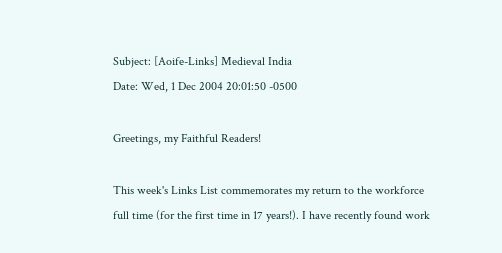Subject: [Aoife-Links] Medieval India
Date: Wed, 1 Dec 2004 20:01:50 -0500

Greetings, my Faithful Readers!

This week's Links List commemorates my return to the workforce full time (for the first time in 17 years!). I have recently found work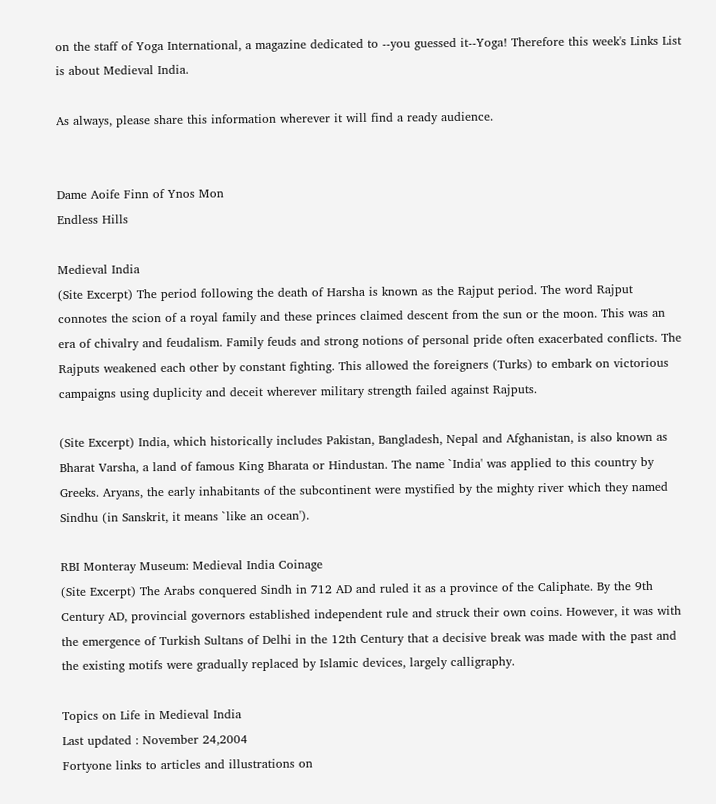on the staff of Yoga International, a magazine dedicated to --you guessed it--Yoga! Therefore this week's Links List is about Medieval India.

As always, please share this information wherever it will find a ready audience.


Dame Aoife Finn of Ynos Mon
Endless Hills

Medieval India
(Site Excerpt) The period following the death of Harsha is known as the Rajput period. The word Rajput connotes the scion of a royal family and these princes claimed descent from the sun or the moon. This was an era of chivalry and feudalism. Family feuds and strong notions of personal pride often exacerbated conflicts. The Rajputs weakened each other by constant fighting. This allowed the foreigners (Turks) to embark on victorious campaigns using duplicity and deceit wherever military strength failed against Rajputs.

(Site Excerpt) India, which historically includes Pakistan, Bangladesh, Nepal and Afghanistan, is also known as Bharat Varsha, a land of famous King Bharata or Hindustan. The name `India' was applied to this country by Greeks. Aryans, the early inhabitants of the subcontinent were mystified by the mighty river which they named Sindhu (in Sanskrit, it means `like an ocean').

RBI Monteray Museum: Medieval India Coinage
(Site Excerpt) The Arabs conquered Sindh in 712 AD and ruled it as a province of the Caliphate. By the 9th Century AD, provincial governors established independent rule and struck their own coins. However, it was with the emergence of Turkish Sultans of Delhi in the 12th Century that a decisive break was made with the past and the existing motifs were gradually replaced by Islamic devices, largely calligraphy.

Topics on Life in Medieval India
Last updated : November 24,2004
Fortyone links to articles and illustrations on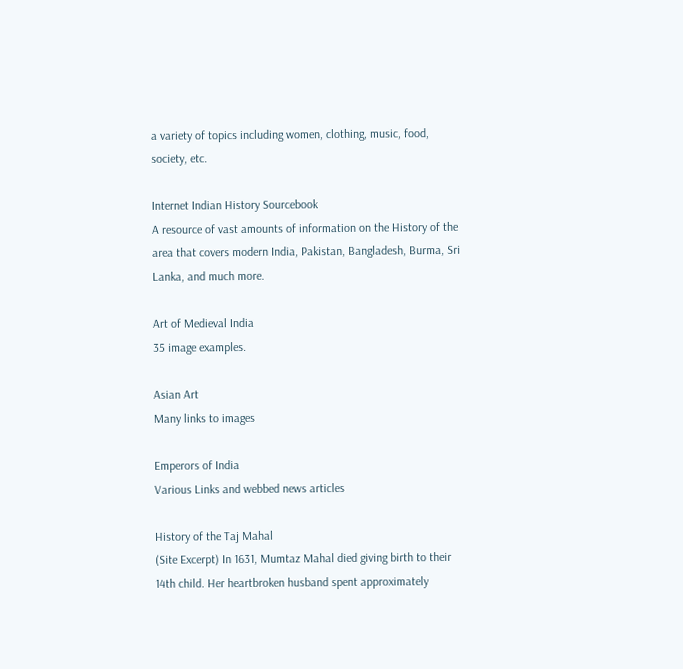a variety of topics including women, clothing, music, food, society, etc.

Internet Indian History Sourcebook
A resource of vast amounts of information on the History of the area that covers modern India, Pakistan, Bangladesh, Burma, Sri Lanka, and much more.

Art of Medieval India
35 image examples.

Asian Art
Many links to images

Emperors of India
Various Links and webbed news articles

History of the Taj Mahal
(Site Excerpt) In 1631, Mumtaz Mahal died giving birth to their 14th child. Her heartbroken husband spent approximately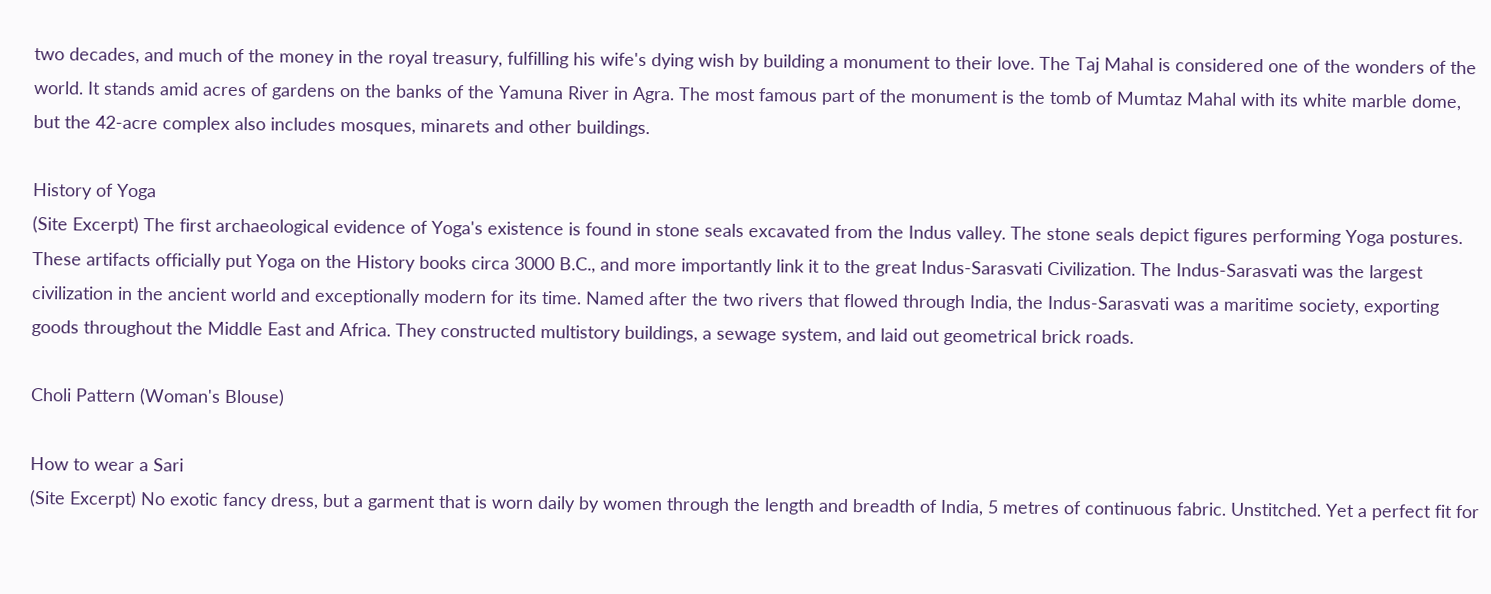two decades, and much of the money in the royal treasury, fulfilling his wife's dying wish by building a monument to their love. The Taj Mahal is considered one of the wonders of the world. It stands amid acres of gardens on the banks of the Yamuna River in Agra. The most famous part of the monument is the tomb of Mumtaz Mahal with its white marble dome, but the 42-acre complex also includes mosques, minarets and other buildings.

History of Yoga
(Site Excerpt) The first archaeological evidence of Yoga's existence is found in stone seals excavated from the Indus valley. The stone seals depict figures performing Yoga postures. These artifacts officially put Yoga on the History books circa 3000 B.C., and more importantly link it to the great Indus-Sarasvati Civilization. The Indus-Sarasvati was the largest civilization in the ancient world and exceptionally modern for its time. Named after the two rivers that flowed through India, the Indus-Sarasvati was a maritime society, exporting goods throughout the Middle East and Africa. They constructed multistory buildings, a sewage system, and laid out geometrical brick roads.

Choli Pattern (Woman's Blouse)

How to wear a Sari
(Site Excerpt) No exotic fancy dress, but a garment that is worn daily by women through the length and breadth of India, 5 metres of continuous fabric. Unstitched. Yet a perfect fit for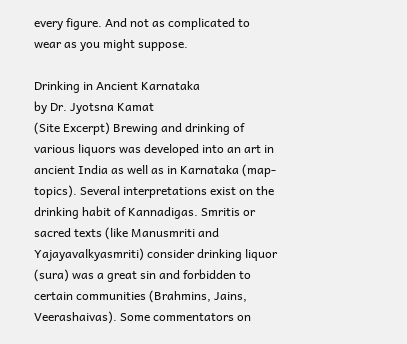every figure. And not as complicated to wear as you might suppose.

Drinking in Ancient Karnataka
by Dr. Jyotsna Kamat
(Site Excerpt) Brewing and drinking of various liquors was developed into an art in ancient India as well as in Karnataka (map- topics). Several interpretations exist on the drinking habit of Kannadigas. Smritis or sacred texts (like Manusmriti and Yajayavalkyasmriti) consider drinking liquor (sura) was a great sin and forbidden to certain communities (Brahmins, Jains, Veerashaivas). Some commentators on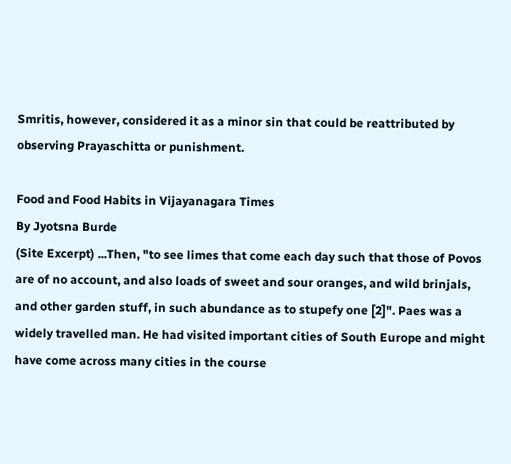Smritis, however, considered it as a minor sin that could be reattributed by observing Prayaschitta or punishment.

Food and Food Habits in Vijayanagara Times
By Jyotsna Burde
(Site Excerpt) ...Then, "to see limes that come each day such that those of Povos are of no account, and also loads of sweet and sour oranges, and wild brinjals, and other garden stuff, in such abundance as to stupefy one [2]". Paes was a widely travelled man. He had visited important cities of South Europe and might have come across many cities in the course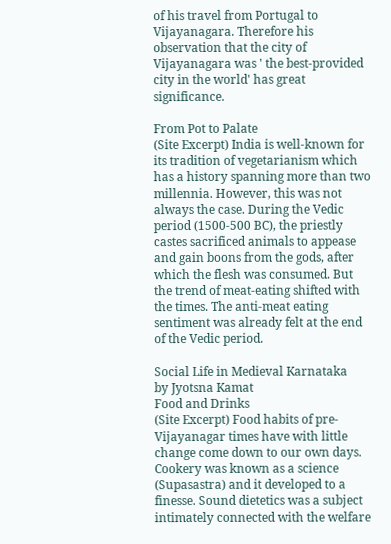of his travel from Portugal to Vijayanagara. Therefore his observation that the city of Vijayanagara was ' the best-provided city in the world' has great significance.

From Pot to Palate
(Site Excerpt) India is well-known for its tradition of vegetarianism which has a history spanning more than two millennia. However, this was not always the case. During the Vedic period (1500-500 BC), the priestly castes sacrificed animals to appease and gain boons from the gods, after which the flesh was consumed. But the trend of meat-eating shifted with the times. The anti-meat eating sentiment was already felt at the end of the Vedic period.

Social Life in Medieval Karnataka
by Jyotsna Kamat
Food and Drinks
(Site Excerpt) Food habits of pre-Vijayanagar times have with little change come down to our own days. Cookery was known as a science (Supasastra) and it developed to a finesse. Sound dietetics was a subject intimately connected with the welfare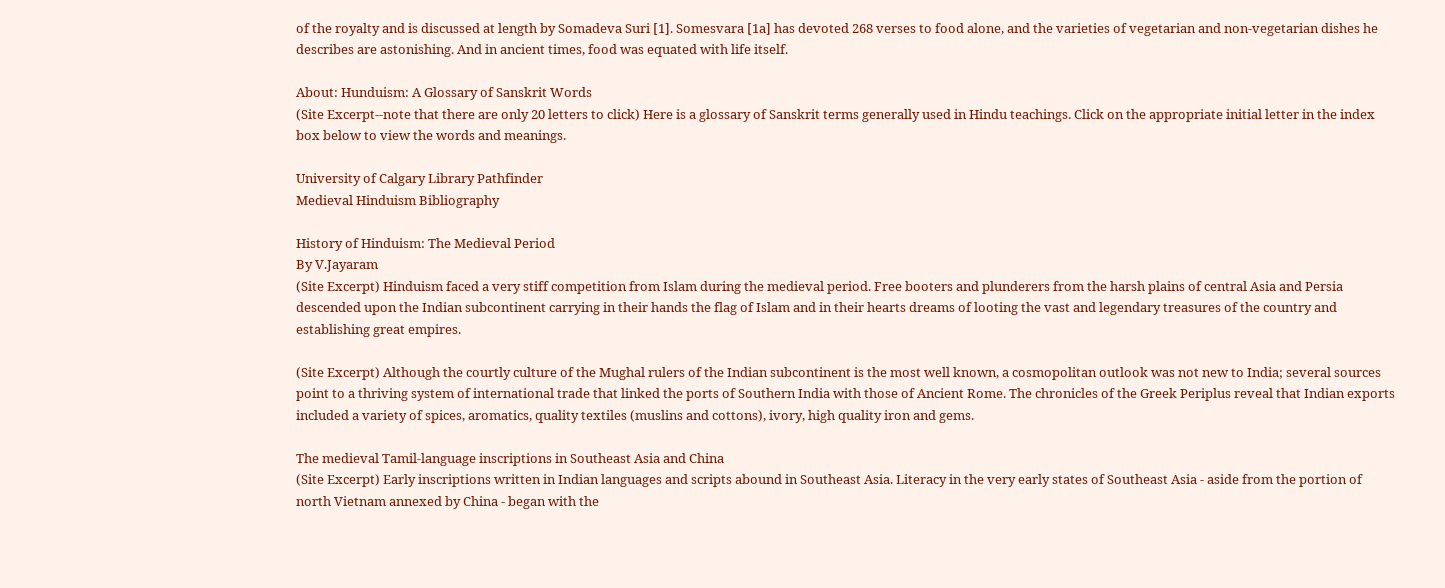of the royalty and is discussed at length by Somadeva Suri [1]. Somesvara [1a] has devoted 268 verses to food alone, and the varieties of vegetarian and non-vegetarian dishes he describes are astonishing. And in ancient times, food was equated with life itself.

About: Hunduism: A Glossary of Sanskrit Words
(Site Excerpt--note that there are only 20 letters to click) Here is a glossary of Sanskrit terms generally used in Hindu teachings. Click on the appropriate initial letter in the index box below to view the words and meanings.

University of Calgary Library Pathfinder
Medieval Hinduism Bibliography

History of Hinduism: The Medieval Period
By V.Jayaram
(Site Excerpt) Hinduism faced a very stiff competition from Islam during the medieval period. Free booters and plunderers from the harsh plains of central Asia and Persia descended upon the Indian subcontinent carrying in their hands the flag of Islam and in their hearts dreams of looting the vast and legendary treasures of the country and establishing great empires.

(Site Excerpt) Although the courtly culture of the Mughal rulers of the Indian subcontinent is the most well known, a cosmopolitan outlook was not new to India; several sources point to a thriving system of international trade that linked the ports of Southern India with those of Ancient Rome. The chronicles of the Greek Periplus reveal that Indian exports included a variety of spices, aromatics, quality textiles (muslins and cottons), ivory, high quality iron and gems.

The medieval Tamil-language inscriptions in Southeast Asia and China
(Site Excerpt) Early inscriptions written in Indian languages and scripts abound in Southeast Asia. Literacy in the very early states of Southeast Asia - aside from the portion of north Vietnam annexed by China - began with the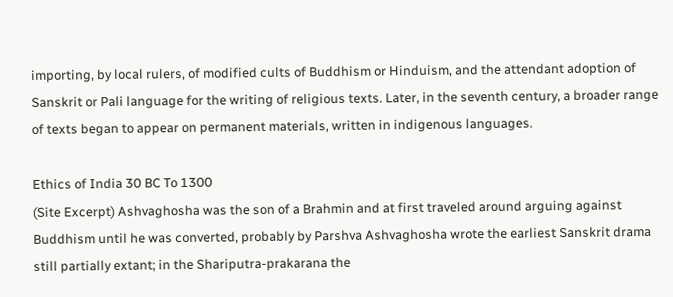importing, by local rulers, of modified cults of Buddhism or Hinduism, and the attendant adoption of Sanskrit or Pali language for the writing of religious texts. Later, in the seventh century, a broader range of texts began to appear on permanent materials, written in indigenous languages.

Ethics of India 30 BC To 1300
(Site Excerpt) Ashvaghosha was the son of a Brahmin and at first traveled around arguing against Buddhism until he was converted, probably by Parshva Ashvaghosha wrote the earliest Sanskrit drama still partially extant; in the Shariputra-prakarana the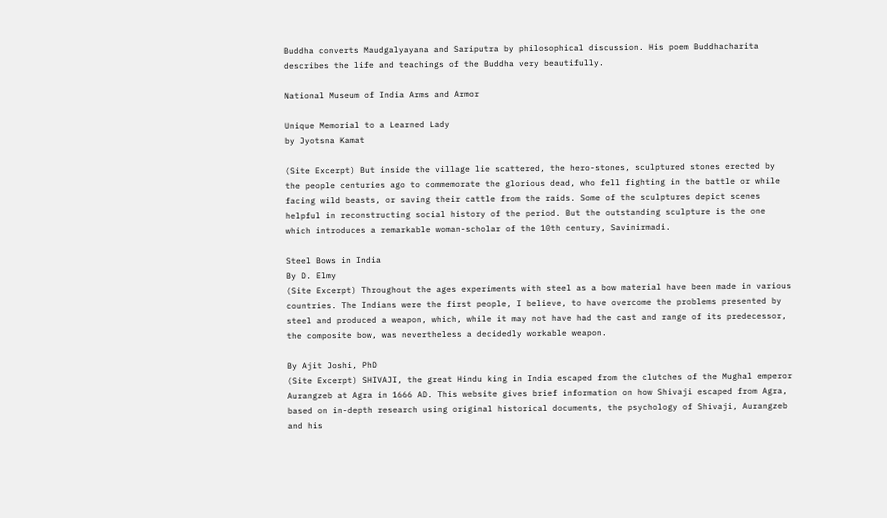Buddha converts Maudgalyayana and Sariputra by philosophical discussion. His poem Buddhacharita describes the life and teachings of the Buddha very beautifully.

National Museum of India Arms and Armor

Unique Memorial to a Learned Lady
by Jyotsna Kamat

(Site Excerpt) But inside the village lie scattered, the hero-stones, sculptured stones erected by the people centuries ago to commemorate the glorious dead, who fell fighting in the battle or while facing wild beasts, or saving their cattle from the raids. Some of the sculptures depict scenes helpful in reconstructing social history of the period. But the outstanding sculpture is the one which introduces a remarkable woman-scholar of the 10th century, Savinirmadi.

Steel Bows in India
By D. Elmy
(Site Excerpt) Throughout the ages experiments with steel as a bow material have been made in various countries. The Indians were the first people, I believe, to have overcome the problems presented by steel and produced a weapon, which, while it may not have had the cast and range of its predecessor, the composite bow, was nevertheless a decidedly workable weapon.

By Ajit Joshi, PhD
(Site Excerpt) SHIVAJI, the great Hindu king in India escaped from the clutches of the Mughal emperor Aurangzeb at Agra in 1666 AD. This website gives brief information on how Shivaji escaped from Agra, based on in-depth research using original historical documents, the psychology of Shivaji, Aurangzeb and his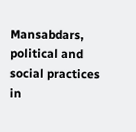Mansabdars, political and social practices in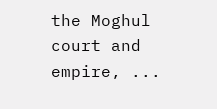the Moghul court and empire, ...